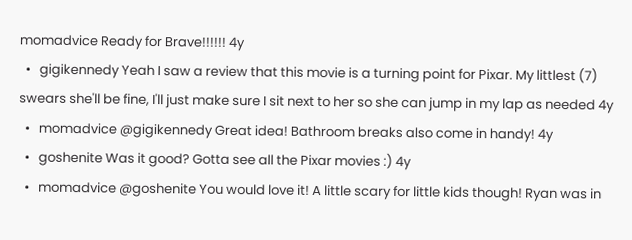momadvice Ready for Brave!!!!!! 4y
  •   gigikennedy Yeah I saw a review that this movie is a turning point for Pixar. My littlest (7) swears she'll be fine, I'll just make sure I sit next to her so she can jump in my lap as needed 4y
  •   momadvice @gigikennedy Great idea! Bathroom breaks also come in handy! 4y
  •   goshenite Was it good? Gotta see all the Pixar movies :) 4y
  •   momadvice @goshenite You would love it! A little scary for little kids though! Ryan was in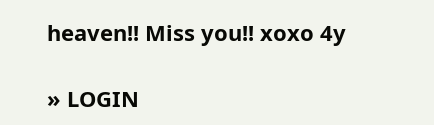heaven!! Miss you!! xoxo 4y

» LOGIN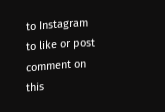to Instagram to like or post comment on this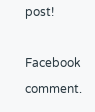post!

Facebook comment.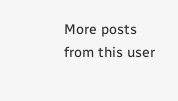More posts from this user